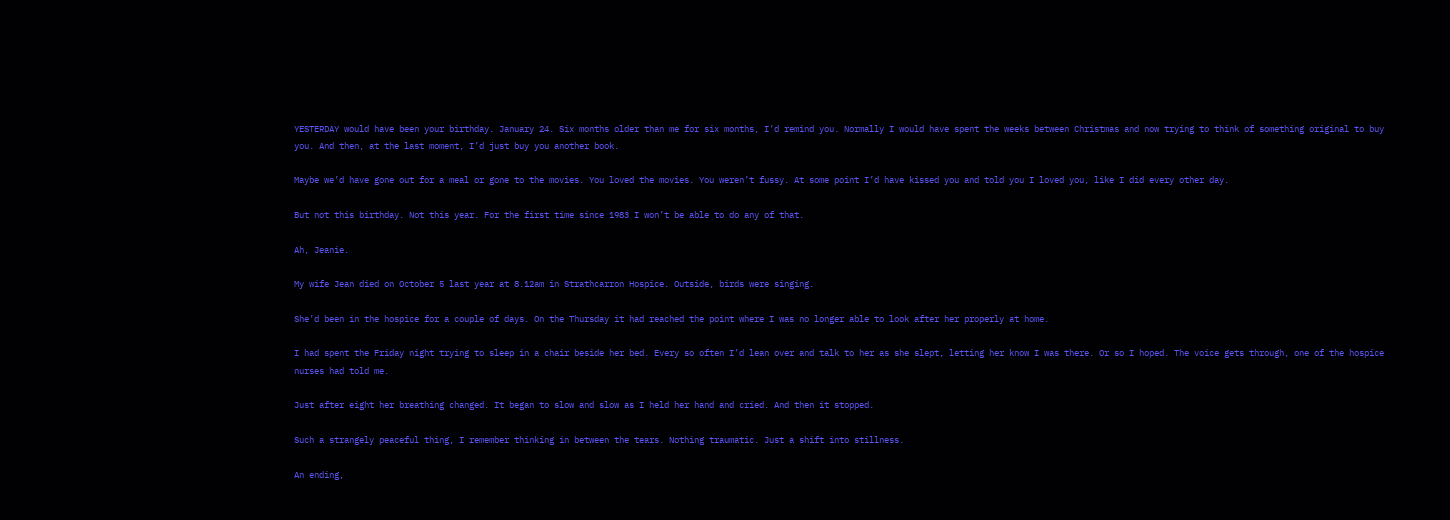YESTERDAY would have been your birthday. January 24. Six months older than me for six months, I’d remind you. Normally I would have spent the weeks between Christmas and now trying to think of something original to buy you. And then, at the last moment, I’d just buy you another book.

Maybe we’d have gone out for a meal or gone to the movies. You loved the movies. You weren’t fussy. At some point I’d have kissed you and told you I loved you, like I did every other day.

But not this birthday. Not this year. For the first time since 1983 I won’t be able to do any of that.

Ah, Jeanie.

My wife Jean died on October 5 last year at 8.12am in Strathcarron Hospice. Outside, birds were singing.

She’d been in the hospice for a couple of days. On the Thursday it had reached the point where I was no longer able to look after her properly at home.

I had spent the Friday night trying to sleep in a chair beside her bed. Every so often I’d lean over and talk to her as she slept, letting her know I was there. Or so I hoped. The voice gets through, one of the hospice nurses had told me.

Just after eight her breathing changed. It began to slow and slow as I held her hand and cried. And then it stopped.

Such a strangely peaceful thing, I remember thinking in between the tears. Nothing traumatic. Just a shift into stillness.

An ending,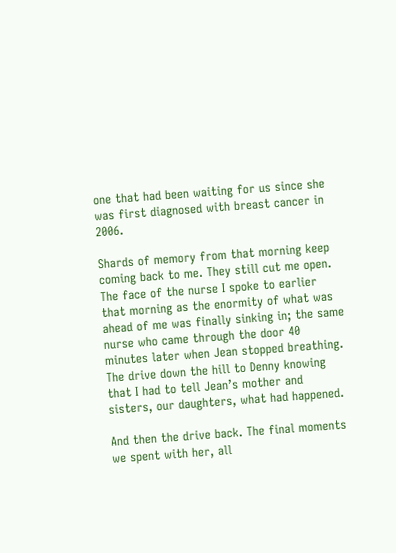one that had been waiting for us since she was first diagnosed with breast cancer in 2006.

Shards of memory from that morning keep coming back to me. They still cut me open. The face of the nurse I spoke to earlier that morning as the enormity of what was ahead of me was finally sinking in; the same nurse who came through the door 40 minutes later when Jean stopped breathing. The drive down the hill to Denny knowing that I had to tell Jean’s mother and sisters, our daughters, what had happened.

And then the drive back. The final moments we spent with her, all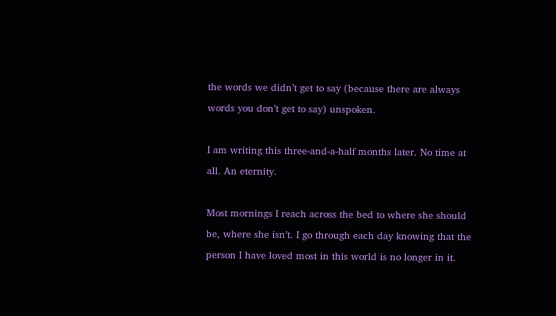the words we didn’t get to say (because there are always words you don’t get to say) unspoken.

I am writing this three-and-a-half months later. No time at all. An eternity.

Most mornings I reach across the bed to where she should be, where she isn’t. I go through each day knowing that the person I have loved most in this world is no longer in it.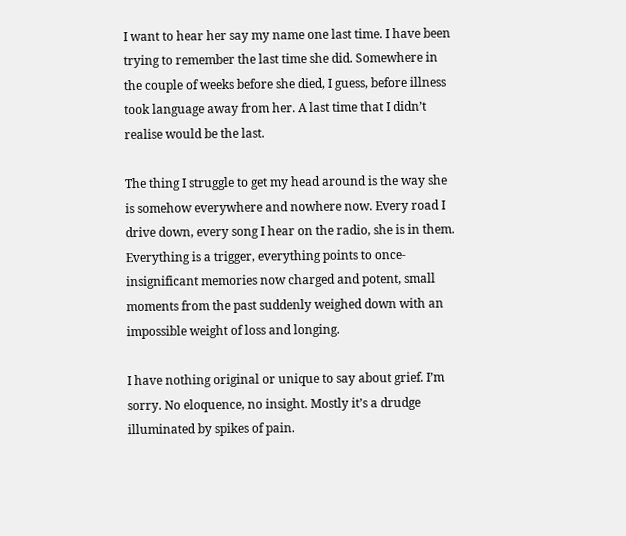I want to hear her say my name one last time. I have been trying to remember the last time she did. Somewhere in the couple of weeks before she died, I guess, before illness took language away from her. A last time that I didn’t realise would be the last.

The thing I struggle to get my head around is the way she is somehow everywhere and nowhere now. Every road I drive down, every song I hear on the radio, she is in them. Everything is a trigger, everything points to once-insignificant memories now charged and potent, small moments from the past suddenly weighed down with an impossible weight of loss and longing.

I have nothing original or unique to say about grief. I’m sorry. No eloquence, no insight. Mostly it’s a drudge illuminated by spikes of pain.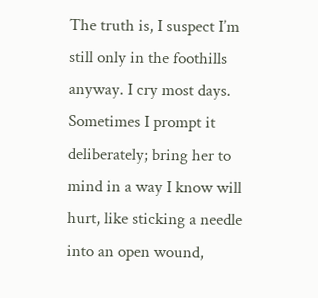The truth is, I suspect I’m still only in the foothills anyway. I cry most days. Sometimes I prompt it deliberately; bring her to mind in a way I know will hurt, like sticking a needle into an open wound,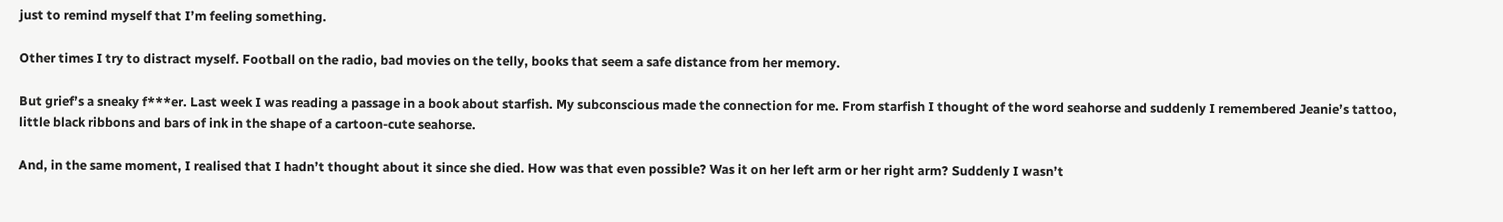just to remind myself that I’m feeling something.

Other times I try to distract myself. Football on the radio, bad movies on the telly, books that seem a safe distance from her memory.

But grief’s a sneaky f***er. Last week I was reading a passage in a book about starfish. My subconscious made the connection for me. From starfish I thought of the word seahorse and suddenly I remembered Jeanie’s tattoo, little black ribbons and bars of ink in the shape of a cartoon-cute seahorse.

And, in the same moment, I realised that I hadn’t thought about it since she died. How was that even possible? Was it on her left arm or her right arm? Suddenly I wasn’t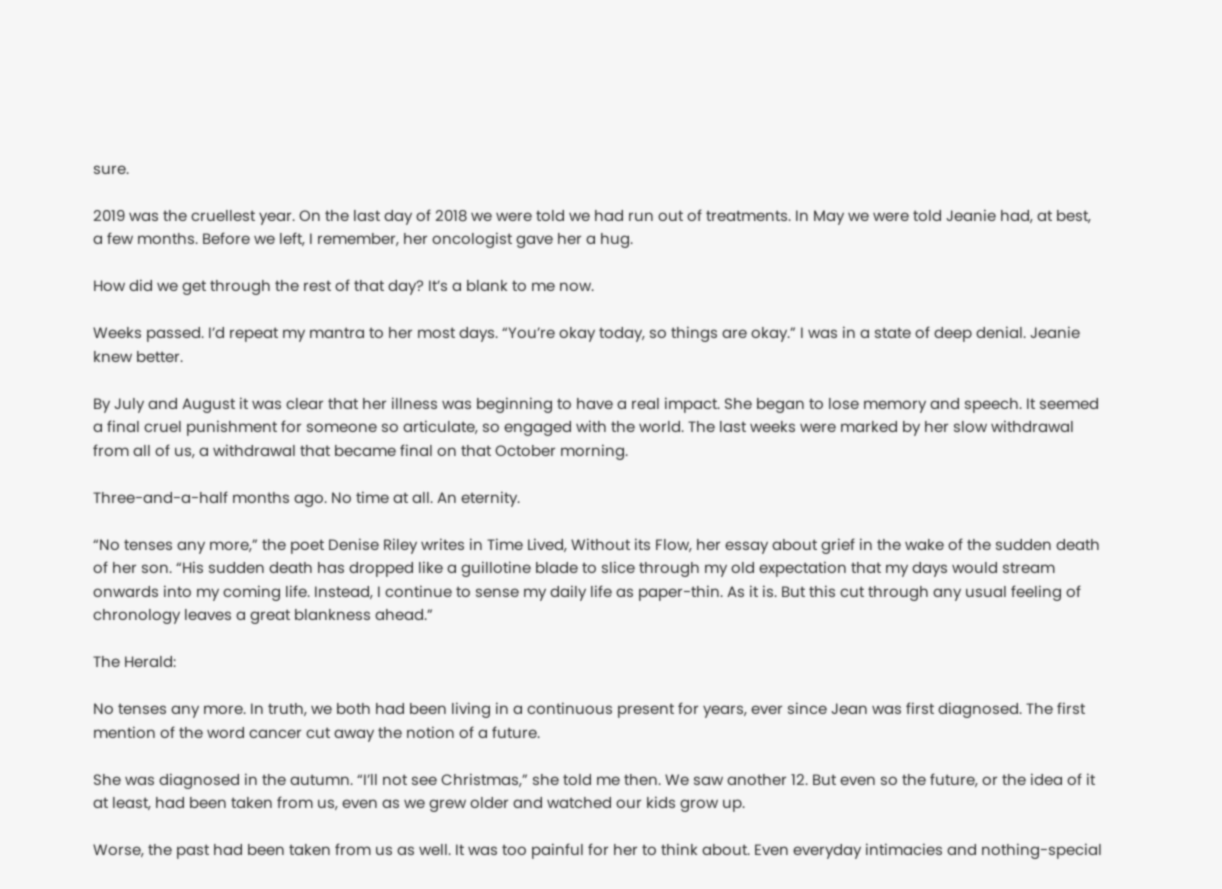sure.

2019 was the cruellest year. On the last day of 2018 we were told we had run out of treatments. In May we were told Jeanie had, at best, a few months. Before we left, I remember, her oncologist gave her a hug.

How did we get through the rest of that day? It’s a blank to me now.

Weeks passed. I’d repeat my mantra to her most days. “You’re okay today, so things are okay.” I was in a state of deep denial. Jeanie knew better.

By July and August it was clear that her illness was beginning to have a real impact. She began to lose memory and speech. It seemed a final cruel punishment for someone so articulate, so engaged with the world. The last weeks were marked by her slow withdrawal from all of us, a withdrawal that became final on that October morning.

Three-and-a-half months ago. No time at all. An eternity.

“No tenses any more,” the poet Denise Riley writes in Time Lived, Without its Flow, her essay about grief in the wake of the sudden death of her son. “His sudden death has dropped like a guillotine blade to slice through my old expectation that my days would stream onwards into my coming life. Instead, I continue to sense my daily life as paper-thin. As it is. But this cut through any usual feeling of chronology leaves a great blankness ahead.”

The Herald:

No tenses any more. In truth, we both had been living in a continuous present for years, ever since Jean was first diagnosed. The first mention of the word cancer cut away the notion of a future.

She was diagnosed in the autumn. “I’ll not see Christmas,” she told me then. We saw another 12. But even so the future, or the idea of it at least, had been taken from us, even as we grew older and watched our kids grow up.

Worse, the past had been taken from us as well. It was too painful for her to think about. Even everyday intimacies and nothing-special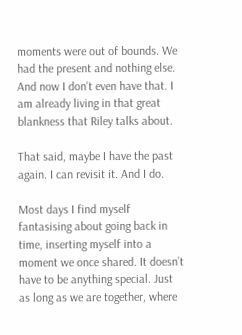moments were out of bounds. We had the present and nothing else. And now I don’t even have that. I am already living in that great blankness that Riley talks about.

That said, maybe I have the past again. I can revisit it. And I do.

Most days I find myself fantasising about going back in time, inserting myself into a moment we once shared. It doesn’t have to be anything special. Just as long as we are together, where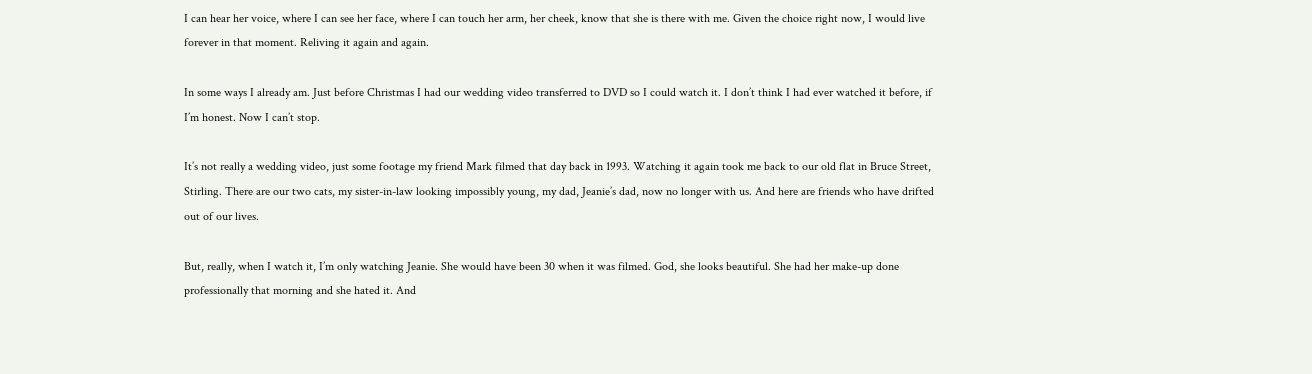I can hear her voice, where I can see her face, where I can touch her arm, her cheek, know that she is there with me. Given the choice right now, I would live forever in that moment. Reliving it again and again.

In some ways I already am. Just before Christmas I had our wedding video transferred to DVD so I could watch it. I don’t think I had ever watched it before, if I’m honest. Now I can’t stop.

It’s not really a wedding video, just some footage my friend Mark filmed that day back in 1993. Watching it again took me back to our old flat in Bruce Street, Stirling. There are our two cats, my sister-in-law looking impossibly young, my dad, Jeanie’s dad, now no longer with us. And here are friends who have drifted out of our lives.

But, really, when I watch it, I’m only watching Jeanie. She would have been 30 when it was filmed. God, she looks beautiful. She had her make-up done professionally that morning and she hated it. And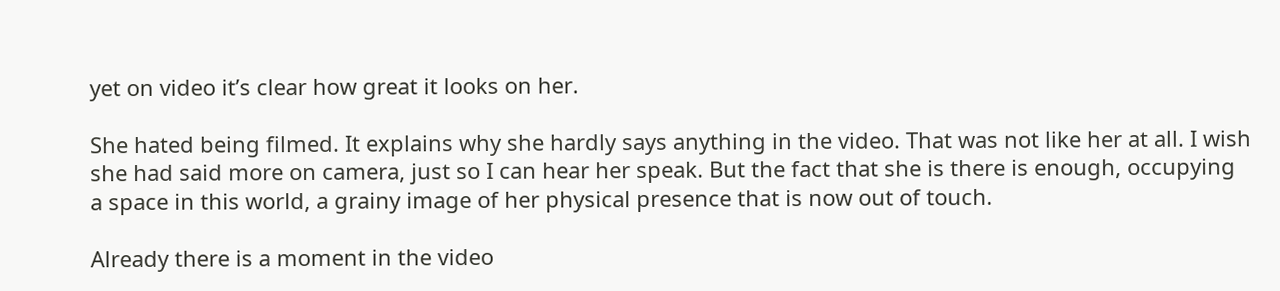yet on video it’s clear how great it looks on her.

She hated being filmed. It explains why she hardly says anything in the video. That was not like her at all. I wish she had said more on camera, just so I can hear her speak. But the fact that she is there is enough, occupying a space in this world, a grainy image of her physical presence that is now out of touch.

Already there is a moment in the video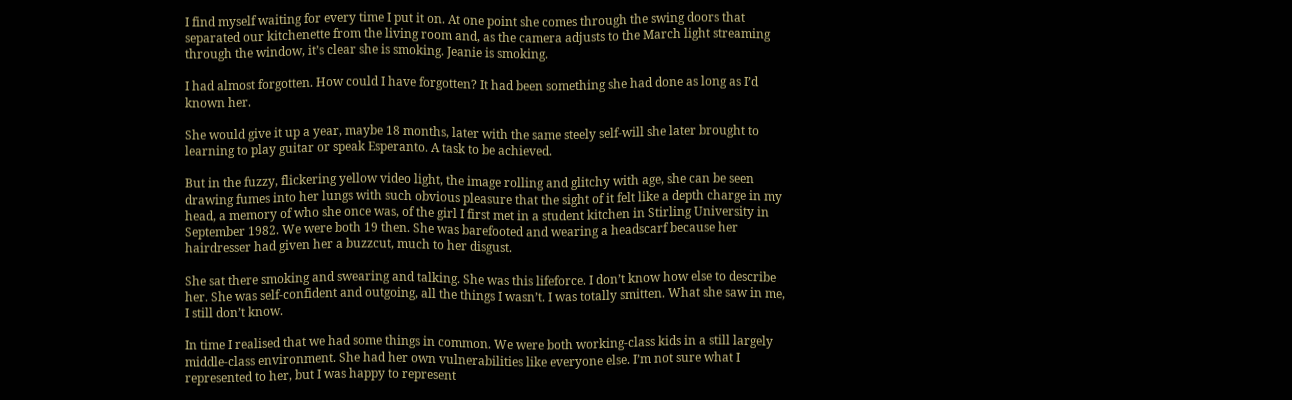I find myself waiting for every time I put it on. At one point she comes through the swing doors that separated our kitchenette from the living room and, as the camera adjusts to the March light streaming through the window, it’s clear she is smoking. Jeanie is smoking.

I had almost forgotten. How could I have forgotten? It had been something she had done as long as I’d known her.

She would give it up a year, maybe 18 months, later with the same steely self-will she later brought to learning to play guitar or speak Esperanto. A task to be achieved.

But in the fuzzy, flickering yellow video light, the image rolling and glitchy with age, she can be seen drawing fumes into her lungs with such obvious pleasure that the sight of it felt like a depth charge in my head, a memory of who she once was, of the girl I first met in a student kitchen in Stirling University in September 1982. We were both 19 then. She was barefooted and wearing a headscarf because her hairdresser had given her a buzzcut, much to her disgust.

She sat there smoking and swearing and talking. She was this lifeforce. I don’t know how else to describe her. She was self-confident and outgoing, all the things I wasn’t. I was totally smitten. What she saw in me, I still don’t know.

In time I realised that we had some things in common. We were both working-class kids in a still largely middle-class environment. She had her own vulnerabilities like everyone else. I’m not sure what I represented to her, but I was happy to represent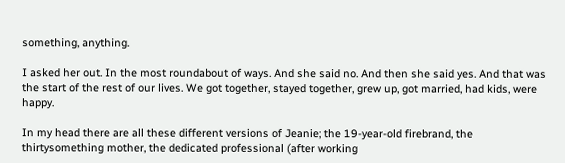something, anything.

I asked her out. In the most roundabout of ways. And she said no. And then she said yes. And that was the start of the rest of our lives. We got together, stayed together, grew up, got married, had kids, were happy.

In my head there are all these different versions of Jeanie; the 19-year-old firebrand, the thirtysomething mother, the dedicated professional (after working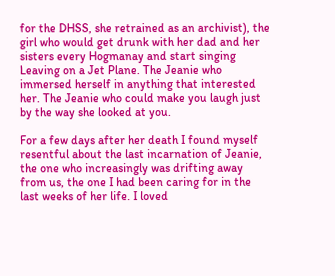for the DHSS, she retrained as an archivist), the girl who would get drunk with her dad and her sisters every Hogmanay and start singing Leaving on a Jet Plane. The Jeanie who immersed herself in anything that interested her. The Jeanie who could make you laugh just by the way she looked at you.

For a few days after her death I found myself resentful about the last incarnation of Jeanie, the one who increasingly was drifting away from us, the one I had been caring for in the last weeks of her life. I loved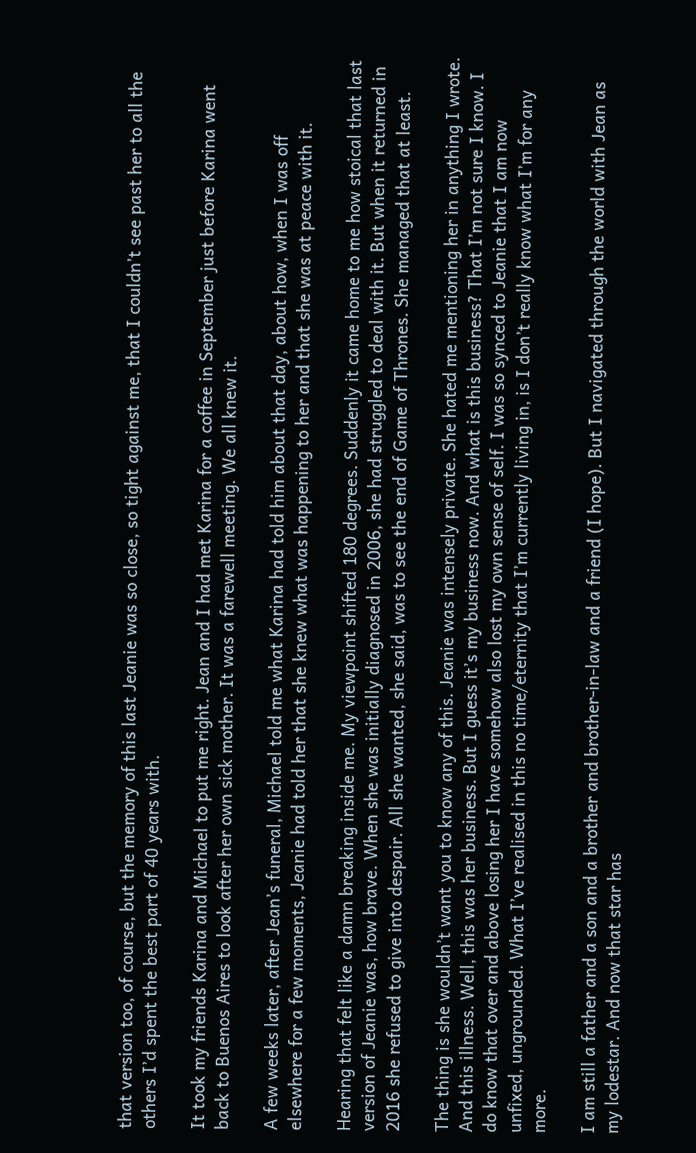that version too, of course, but the memory of this last Jeanie was so close, so tight against me, that I couldn’t see past her to all the others I’d spent the best part of 40 years with.

It took my friends Karina and Michael to put me right. Jean and I had met Karina for a coffee in September just before Karina went back to Buenos Aires to look after her own sick mother. It was a farewell meeting. We all knew it.

A few weeks later, after Jean’s funeral, Michael told me what Karina had told him about that day, about how, when I was off elsewhere for a few moments, Jeanie had told her that she knew what was happening to her and that she was at peace with it.

Hearing that felt like a damn breaking inside me. My viewpoint shifted 180 degrees. Suddenly it came home to me how stoical that last version of Jeanie was, how brave. When she was initially diagnosed in 2006, she had struggled to deal with it. But when it returned in 2016 she refused to give into despair. All she wanted, she said, was to see the end of Game of Thrones. She managed that at least.

The thing is she wouldn’t want you to know any of this. Jeanie was intensely private. She hated me mentioning her in anything I wrote. And this illness. Well, this was her business. But I guess it’s my business now. And what is this business? That I’m not sure I know. I do know that over and above losing her I have somehow also lost my own sense of self. I was so synced to Jeanie that I am now unfixed, ungrounded. What I’ve realised in this no time/eternity that I’m currently living in, is I don’t really know what I’m for any more.

I am still a father and a son and a brother and brother-in-law and a friend (I hope). But I navigated through the world with Jean as my lodestar. And now that star has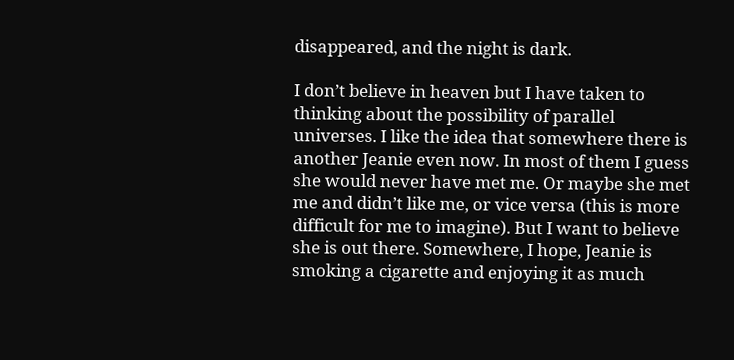disappeared, and the night is dark.

I don’t believe in heaven but I have taken to thinking about the possibility of parallel universes. I like the idea that somewhere there is another Jeanie even now. In most of them I guess she would never have met me. Or maybe she met me and didn’t like me, or vice versa (this is more difficult for me to imagine). But I want to believe she is out there. Somewhere, I hope, Jeanie is smoking a cigarette and enjoying it as much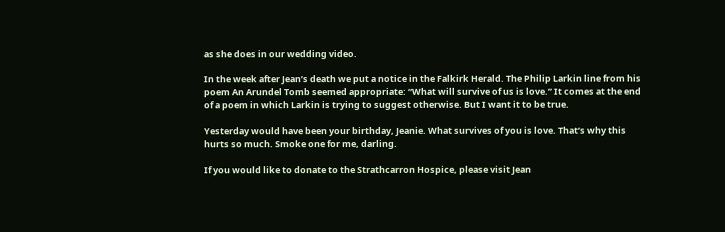as she does in our wedding video.

In the week after Jean’s death we put a notice in the Falkirk Herald. The Philip Larkin line from his poem An Arundel Tomb seemed appropriate: “What will survive of us is love.” It comes at the end of a poem in which Larkin is trying to suggest otherwise. But I want it to be true.

Yesterday would have been your birthday, Jeanie. What survives of you is love. That’s why this hurts so much. Smoke one for me, darling.

If you would like to donate to the Strathcarron Hospice, please visit Jean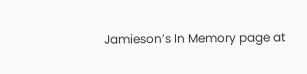Jamieson’s In Memory page at